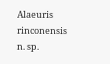Alaeuris rinconensis n. sp.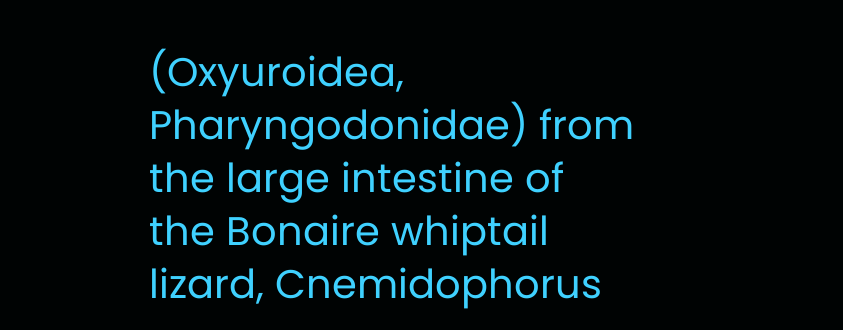(Oxyuroidea, Pharyngodonidae) from the large intestine of the Bonaire whiptail lizard, Cnemidophorus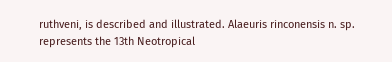ruthveni, is described and illustrated. Alaeuris rinconensis n. sp. represents the 13th Neotropical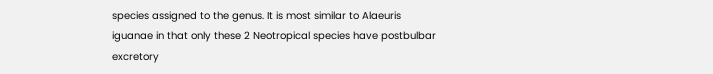species assigned to the genus. It is most similar to Alaeuris iguanae in that only these 2 Neotropical species have postbulbar excretory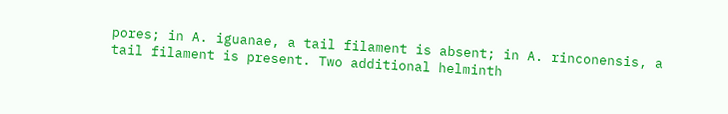pores; in A. iguanae, a tail filament is absent; in A. rinconensis, a tail filament is present. Two additional helminth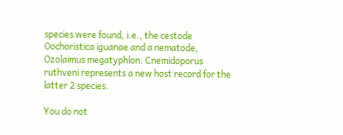species were found, i.e., the cestode Oochoristica iguanae and a nematode, Ozolaimus megatyphlon. Cnemidoporus ruthveni represents a new host record for the latter 2 species.

You do not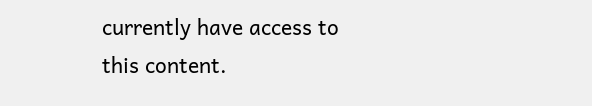currently have access to this content.